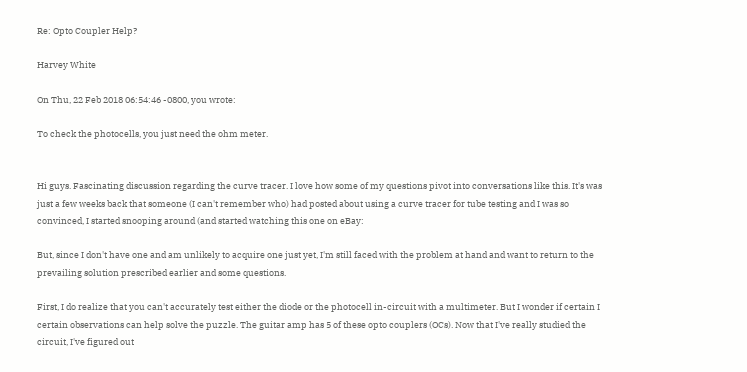Re: Opto Coupler Help?

Harvey White

On Thu, 22 Feb 2018 06:54:46 -0800, you wrote:

To check the photocells, you just need the ohm meter.


Hi guys. Fascinating discussion regarding the curve tracer. I love how some of my questions pivot into conversations like this. It's was just a few weeks back that someone (I can't remember who) had posted about using a curve tracer for tube testing and I was so convinced, I started snooping around (and started watching this one on eBay:

But, since I don't have one and am unlikely to acquire one just yet, I'm still faced with the problem at hand and want to return to the prevailing solution prescribed earlier and some questions.

First, I do realize that you can't accurately test either the diode or the photocell in-circuit with a multimeter. But I wonder if certain I certain observations can help solve the puzzle. The guitar amp has 5 of these opto couplers (OCs). Now that I've really studied the circuit, I've figured out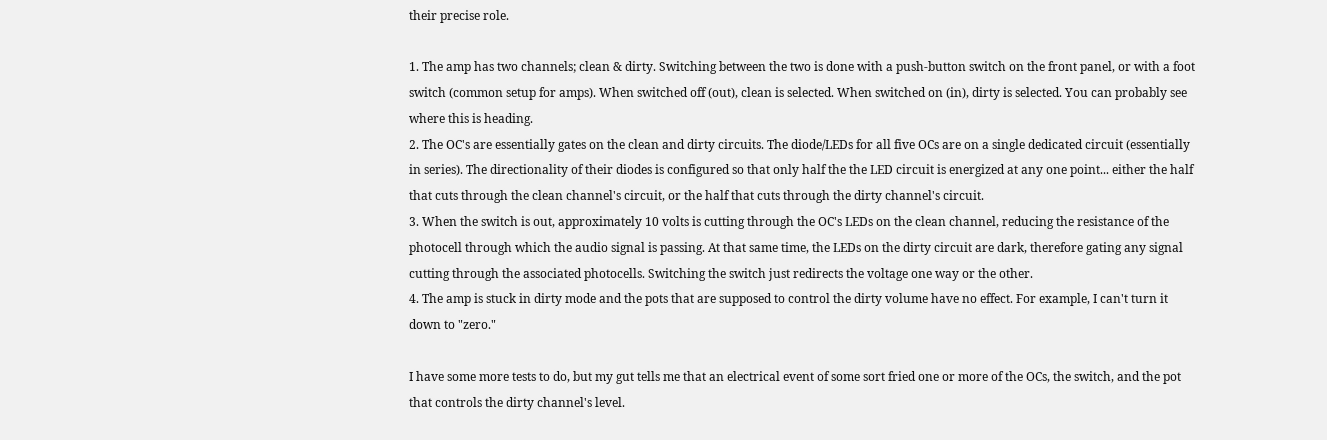their precise role.

1. The amp has two channels; clean & dirty. Switching between the two is done with a push-button switch on the front panel, or with a foot switch (common setup for amps). When switched off (out), clean is selected. When switched on (in), dirty is selected. You can probably see where this is heading.
2. The OC's are essentially gates on the clean and dirty circuits. The diode/LEDs for all five OCs are on a single dedicated circuit (essentially in series). The directionality of their diodes is configured so that only half the the LED circuit is energized at any one point... either the half that cuts through the clean channel's circuit, or the half that cuts through the dirty channel's circuit.
3. When the switch is out, approximately 10 volts is cutting through the OC's LEDs on the clean channel, reducing the resistance of the photocell through which the audio signal is passing. At that same time, the LEDs on the dirty circuit are dark, therefore gating any signal cutting through the associated photocells. Switching the switch just redirects the voltage one way or the other.
4. The amp is stuck in dirty mode and the pots that are supposed to control the dirty volume have no effect. For example, I can't turn it down to "zero."

I have some more tests to do, but my gut tells me that an electrical event of some sort fried one or more of the OCs, the switch, and the pot that controls the dirty channel's level.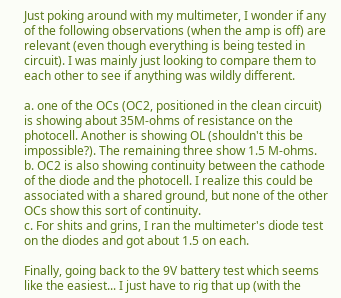Just poking around with my multimeter, I wonder if any of the following observations (when the amp is off) are relevant (even though everything is being tested in circuit). I was mainly just looking to compare them to each other to see if anything was wildly different.

a. one of the OCs (OC2, positioned in the clean circuit) is showing about 35M-ohms of resistance on the photocell. Another is showing OL (shouldn't this be impossible?). The remaining three show 1.5 M-ohms.
b. OC2 is also showing continuity between the cathode of the diode and the photocell. I realize this could be associated with a shared ground, but none of the other OCs show this sort of continuity.
c. For shits and grins, I ran the multimeter's diode test on the diodes and got about 1.5 on each.

Finally, going back to the 9V battery test which seems like the easiest... I just have to rig that up (with the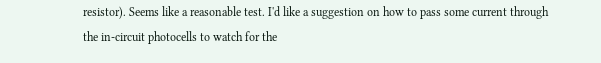resistor). Seems like a reasonable test. I'd like a suggestion on how to pass some current through the in-circuit photocells to watch for the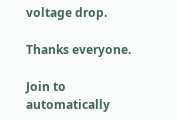voltage drop.

Thanks everyone.

Join to automatically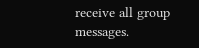receive all group messages.